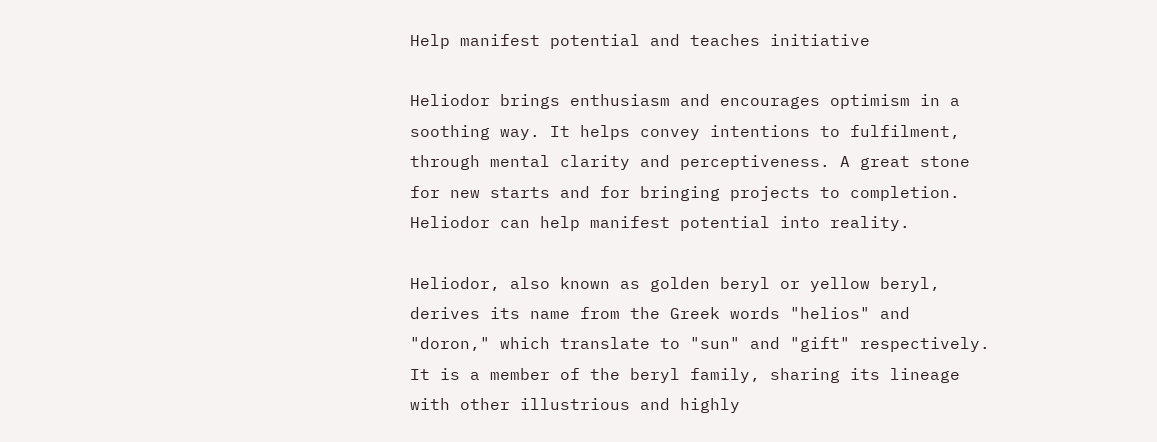Help manifest potential and teaches initiative

Heliodor brings enthusiasm and encourages optimism in a soothing way. It helps convey intentions to fulfilment, through mental clarity and perceptiveness. A great stone for new starts and for bringing projects to completion. Heliodor can help manifest potential into reality.

Heliodor, also known as golden beryl or yellow beryl, derives its name from the Greek words "helios" and "doron," which translate to "sun" and "gift" respectively. It is a member of the beryl family, sharing its lineage with other illustrious and highly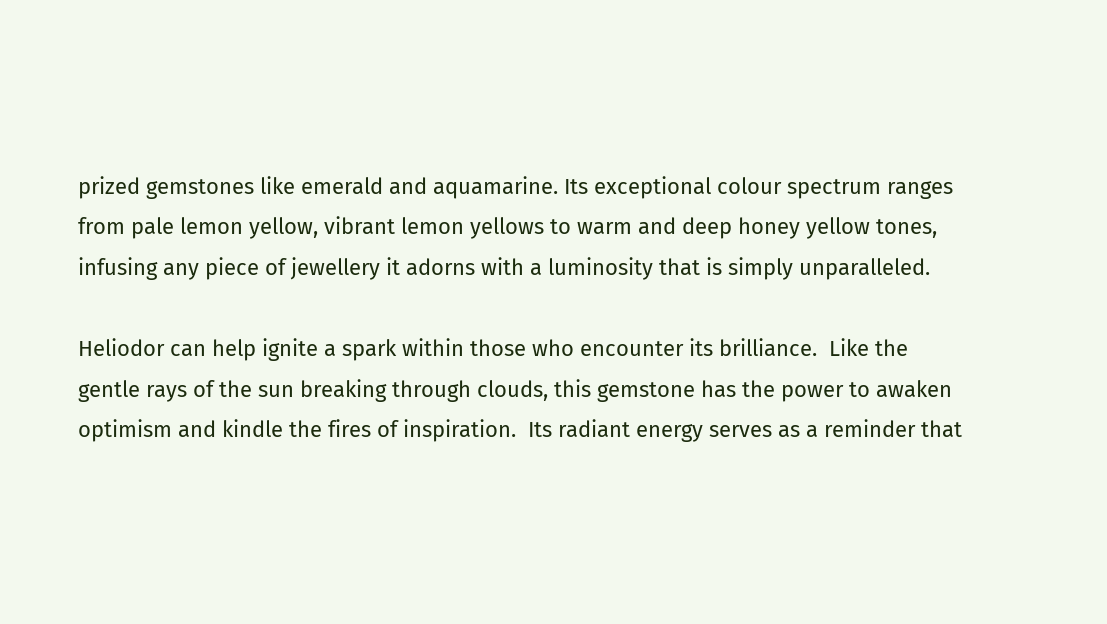prized gemstones like emerald and aquamarine. Its exceptional colour spectrum ranges from pale lemon yellow, vibrant lemon yellows to warm and deep honey yellow tones, infusing any piece of jewellery it adorns with a luminosity that is simply unparalleled.

Heliodor can help ignite a spark within those who encounter its brilliance.  Like the gentle rays of the sun breaking through clouds, this gemstone has the power to awaken optimism and kindle the fires of inspiration.  Its radiant energy serves as a reminder that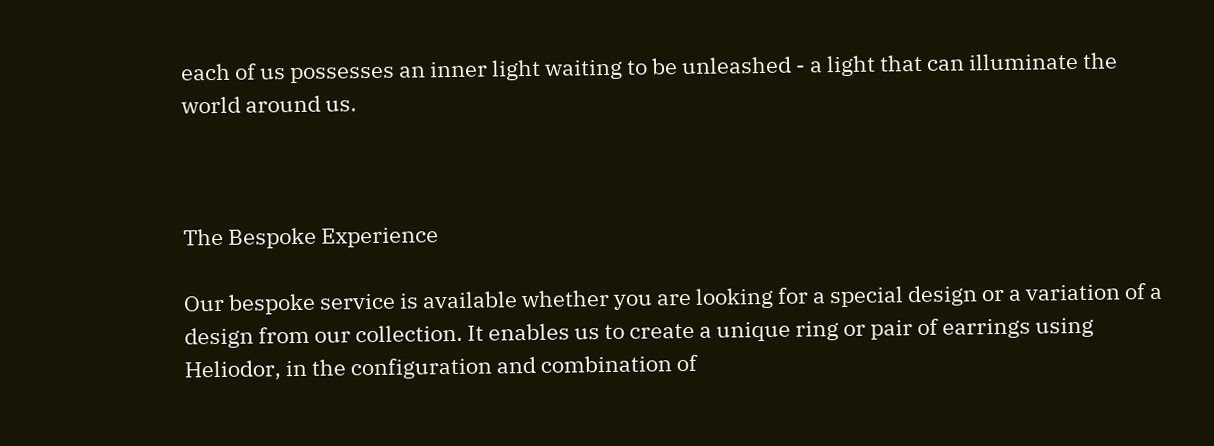each of us possesses an inner light waiting to be unleashed - a light that can illuminate the world around us.



The Bespoke Experience

Our bespoke service is available whether you are looking for a special design or a variation of a design from our collection. It enables us to create a unique ring or pair of earrings using Heliodor, in the configuration and combination of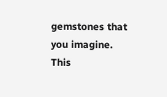gemstones that you imagine.  This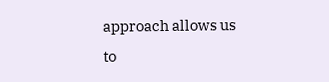approach allows us to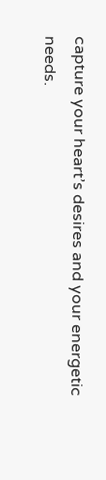capture your heart’s desires and your energetic needs.